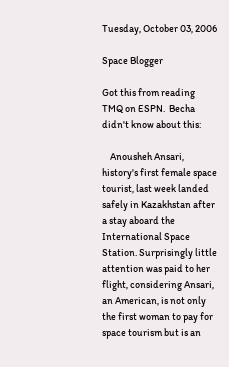Tuesday, October 03, 2006

Space Blogger

Got this from reading TMQ on ESPN.  Becha didn't know about this:

    Anousheh Ansari, history's first female space tourist, last week landed safely in Kazakhstan after a stay aboard the International Space Station. Surprisingly little attention was paid to her flight, considering Ansari, an American, is not only the first woman to pay for space tourism but is an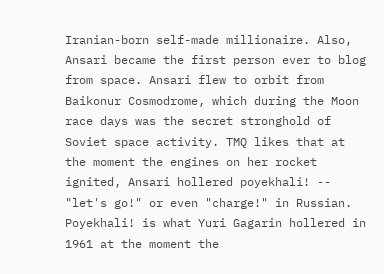Iranian-born self-made millionaire. Also, Ansari became the first person ever to blog from space. Ansari flew to orbit from Baikonur Cosmodrome, which during the Moon race days was the secret stronghold of Soviet space activity. TMQ likes that at the moment the engines on her rocket ignited, Ansari hollered poyekhali! -- "let's go!" or even "charge!" in Russian. Poyekhali! is what Yuri Gagarin hollered in 1961 at the moment the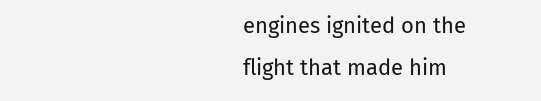engines ignited on the flight that made him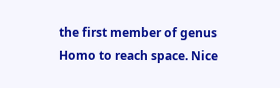the first member of genus Homo to reach space. Nice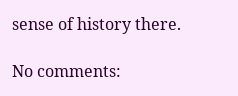sense of history there.

No comments: